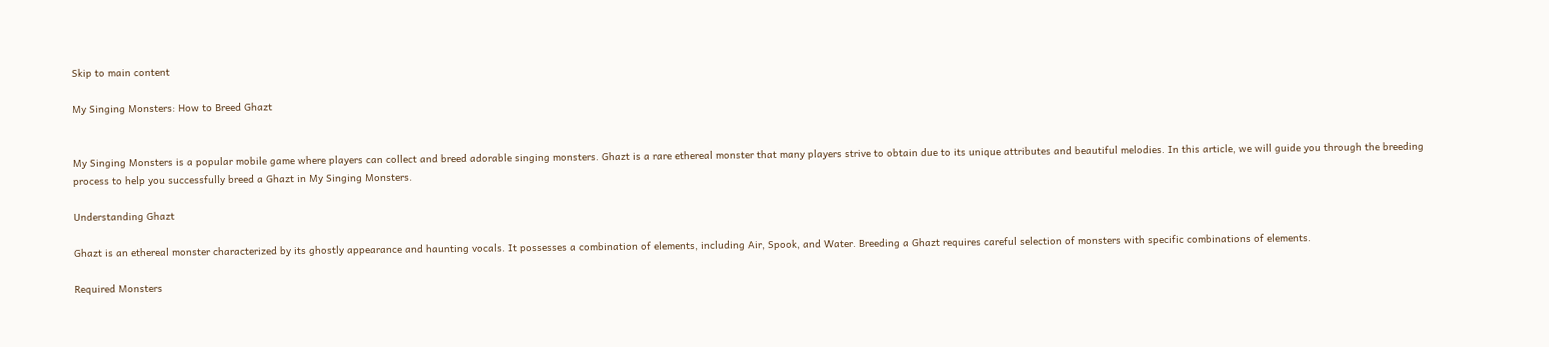Skip to main content

My Singing Monsters: How to Breed Ghazt


My Singing Monsters is a popular mobile game where players can collect and breed adorable singing monsters. Ghazt is a rare ethereal monster that many players strive to obtain due to its unique attributes and beautiful melodies. In this article, we will guide you through the breeding process to help you successfully breed a Ghazt in My Singing Monsters.

Understanding Ghazt

Ghazt is an ethereal monster characterized by its ghostly appearance and haunting vocals. It possesses a combination of elements, including Air, Spook, and Water. Breeding a Ghazt requires careful selection of monsters with specific combinations of elements.

Required Monsters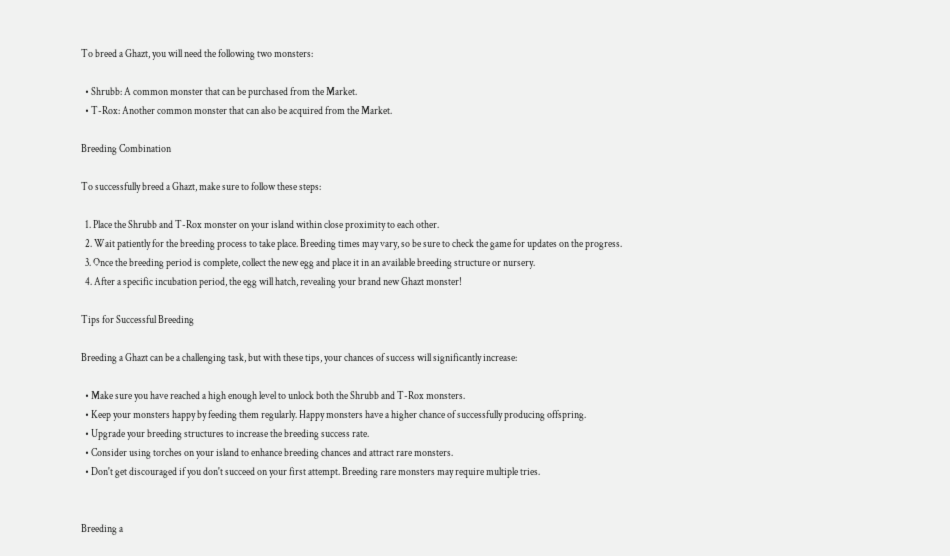To breed a Ghazt, you will need the following two monsters:

  • Shrubb: A common monster that can be purchased from the Market.
  • T-Rox: Another common monster that can also be acquired from the Market.

Breeding Combination

To successfully breed a Ghazt, make sure to follow these steps:

  1. Place the Shrubb and T-Rox monster on your island within close proximity to each other.
  2. Wait patiently for the breeding process to take place. Breeding times may vary, so be sure to check the game for updates on the progress.
  3. Once the breeding period is complete, collect the new egg and place it in an available breeding structure or nursery.
  4. After a specific incubation period, the egg will hatch, revealing your brand new Ghazt monster!

Tips for Successful Breeding

Breeding a Ghazt can be a challenging task, but with these tips, your chances of success will significantly increase:

  • Make sure you have reached a high enough level to unlock both the Shrubb and T-Rox monsters.
  • Keep your monsters happy by feeding them regularly. Happy monsters have a higher chance of successfully producing offspring.
  • Upgrade your breeding structures to increase the breeding success rate.
  • Consider using torches on your island to enhance breeding chances and attract rare monsters.
  • Don't get discouraged if you don't succeed on your first attempt. Breeding rare monsters may require multiple tries.


Breeding a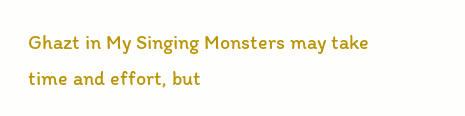Ghazt in My Singing Monsters may take time and effort, but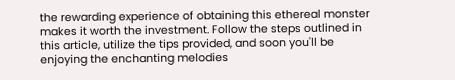the rewarding experience of obtaining this ethereal monster makes it worth the investment. Follow the steps outlined in this article, utilize the tips provided, and soon you'll be enjoying the enchanting melodies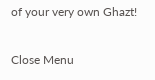of your very own Ghazt!

Close Menu